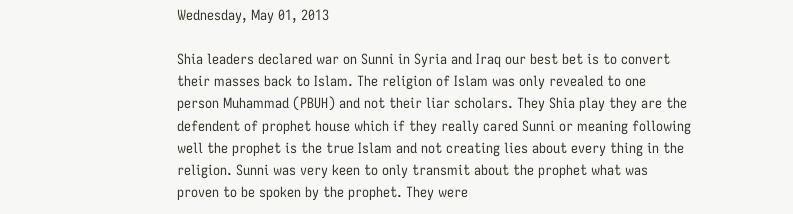Wednesday, May 01, 2013

Shia leaders declared war on Sunni in Syria and Iraq our best bet is to convert their masses back to Islam. The religion of Islam was only revealed to one person Muhammad (PBUH) and not their liar scholars. They Shia play they are the defendent of prophet house which if they really cared Sunni or meaning following well the prophet is the true Islam and not creating lies about every thing in the religion. Sunni was very keen to only transmit about the prophet what was proven to be spoken by the prophet. They were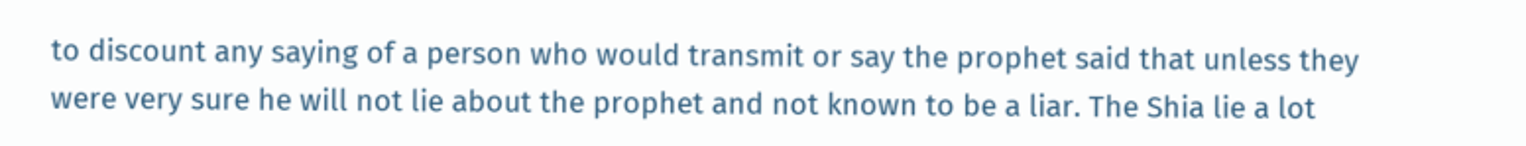to discount any saying of a person who would transmit or say the prophet said that unless they were very sure he will not lie about the prophet and not known to be a liar. The Shia lie a lot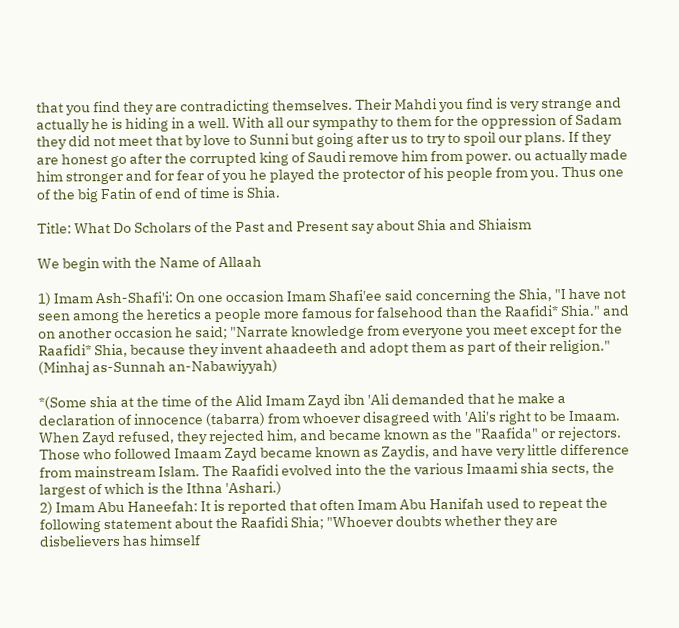that you find they are contradicting themselves. Their Mahdi you find is very strange and actually he is hiding in a well. With all our sympathy to them for the oppression of Sadam they did not meet that by love to Sunni but going after us to try to spoil our plans. If they are honest go after the corrupted king of Saudi remove him from power. ou actually made him stronger and for fear of you he played the protector of his people from you. Thus one of the big Fatin of end of time is Shia.

Title: What Do Scholars of the Past and Present say about Shia and Shiaism

We begin with the Name of Allaah

1) Imam Ash-Shafi'i: On one occasion Imam Shafi'ee said concerning the Shia, "I have not seen among the heretics a people more famous for falsehood than the Raafidi* Shia." and on another occasion he said; "Narrate knowledge from everyone you meet except for the Raafidi* Shia, because they invent ahaadeeth and adopt them as part of their religion." (Minhaj as-Sunnah an-Nabawiyyah)

*(Some shia at the time of the Alid Imam Zayd ibn 'Ali demanded that he make a declaration of innocence (tabarra) from whoever disagreed with 'Ali's right to be Imaam. When Zayd refused, they rejected him, and became known as the "Raafida" or rejectors. Those who followed Imaam Zayd became known as Zaydis, and have very little difference from mainstream Islam. The Raafidi evolved into the the various Imaami shia sects, the largest of which is the Ithna 'Ashari.)
2) Imam Abu Haneefah: It is reported that often Imam Abu Hanifah used to repeat the following statement about the Raafidi Shia; "Whoever doubts whether they are disbelievers has himself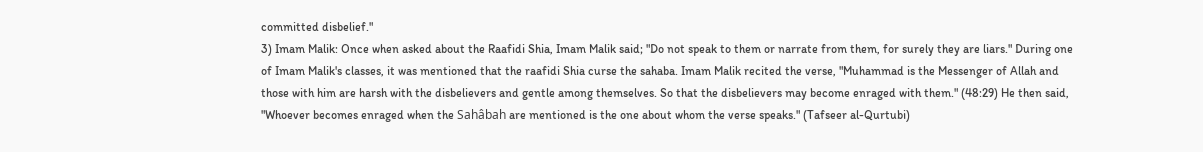committed disbelief."
3) Imam Malik: Once when asked about the Raafidi Shia, Imam Malik said; "Do not speak to them or narrate from them, for surely they are liars." During one of Imam Malik's classes, it was mentioned that the raafidi Shia curse the sahaba. Imam Malik recited the verse, "Muhammad is the Messenger of Allah and those with him are harsh with the disbelievers and gentle among themselves. So that the disbelievers may become enraged with them." (48:29) He then said, "Whoever becomes enraged when the Sahâbah are mentioned is the one about whom the verse speaks." (Tafseer al-Qurtubi)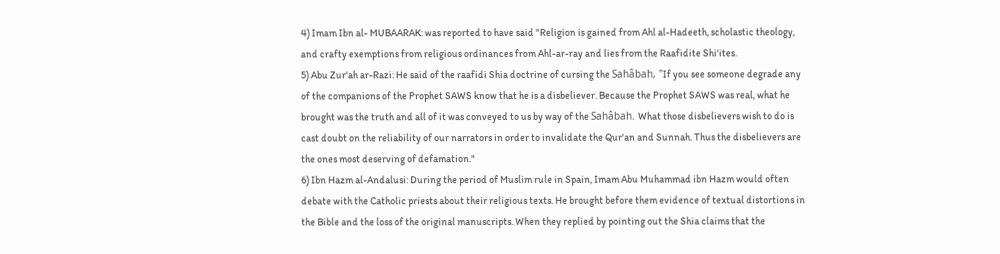4) Imam Ibn al- MUBAARAK: was reported to have said "Religion is gained from Ahl al-Hadeeth, scholastic theology, and crafty exemptions from religious ordinances from Ahl-ar-ray and lies from the Raafidite Shi'ites.
5) Abu Zur'ah ar-Razi: He said of the raafidi Shia doctrine of cursing the Sahâbah, "If you see someone degrade any of the companions of the Prophet SAWS know that he is a disbeliever. Because the Prophet SAWS was real, what he brought was the truth and all of it was conveyed to us by way of the Sahâbah. What those disbelievers wish to do is cast doubt on the reliability of our narrators in order to invalidate the Qur'an and Sunnah. Thus the disbelievers are the ones most deserving of defamation."
6) Ibn Hazm al-Andalusi: During the period of Muslim rule in Spain, Imam Abu Muhammad ibn Hazm would often debate with the Catholic priests about their religious texts. He brought before them evidence of textual distortions in the Bible and the loss of the original manuscripts. When they replied by pointing out the Shia claims that the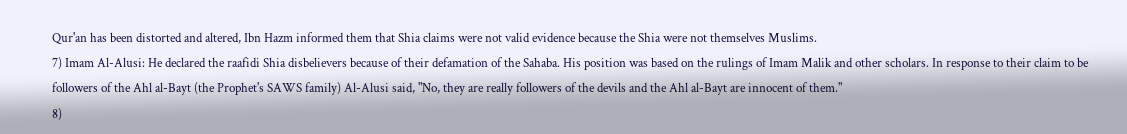Qur'an has been distorted and altered, Ibn Hazm informed them that Shia claims were not valid evidence because the Shia were not themselves Muslims.
7) Imam Al-Alusi: He declared the raafidi Shia disbelievers because of their defamation of the Sahaba. His position was based on the rulings of Imam Malik and other scholars. In response to their claim to be followers of the Ahl al-Bayt (the Prophet's SAWS family) Al-Alusi said, "No, they are really followers of the devils and the Ahl al-Bayt are innocent of them."
8)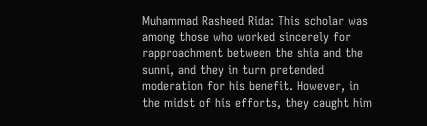Muhammad Rasheed Rida: This scholar was among those who worked sincerely for rapproachment between the shia and the sunni, and they in turn pretended moderation for his benefit. However, in the midst of his efforts, they caught him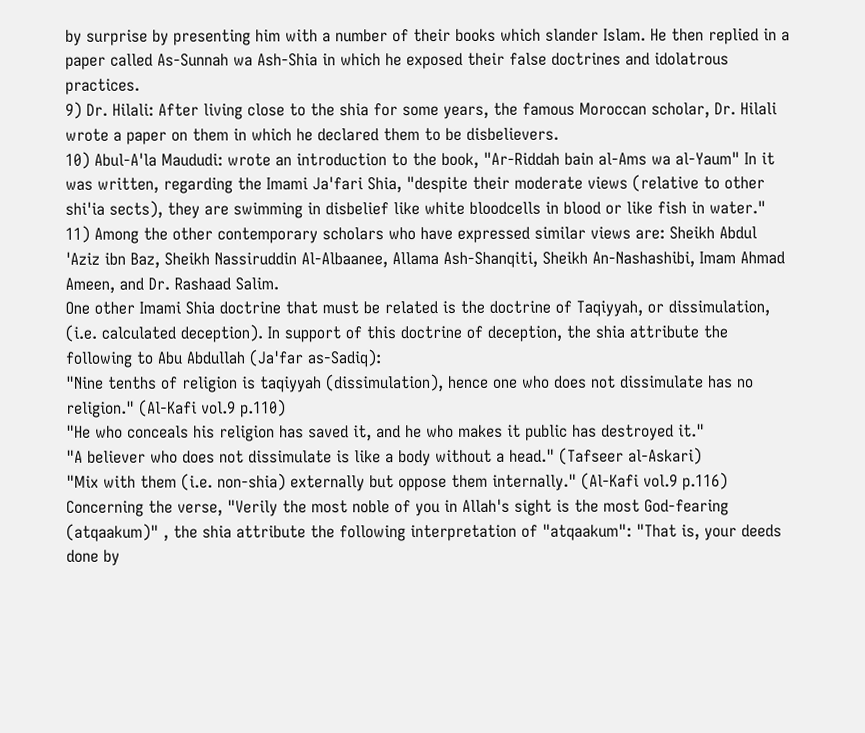by surprise by presenting him with a number of their books which slander Islam. He then replied in a paper called As-Sunnah wa Ash-Shia in which he exposed their false doctrines and idolatrous practices.
9) Dr. Hilali: After living close to the shia for some years, the famous Moroccan scholar, Dr. Hilali wrote a paper on them in which he declared them to be disbelievers.
10) Abul-A'la Maududi: wrote an introduction to the book, "Ar-Riddah bain al-Ams wa al-Yaum" In it was written, regarding the Imami Ja'fari Shia, "despite their moderate views (relative to other shi'ia sects), they are swimming in disbelief like white bloodcells in blood or like fish in water."
11) Among the other contemporary scholars who have expressed similar views are: Sheikh Abdul 'Aziz ibn Baz, Sheikh Nassiruddin Al-Albaanee, Allama Ash-Shanqiti, Sheikh An-Nashashibi, Imam Ahmad Ameen, and Dr. Rashaad Salim.
One other Imami Shia doctrine that must be related is the doctrine of Taqiyyah, or dissimulation, (i.e. calculated deception). In support of this doctrine of deception, the shia attribute the following to Abu Abdullah (Ja'far as-Sadiq):
"Nine tenths of religion is taqiyyah (dissimulation), hence one who does not dissimulate has no religion." (Al-Kafi vol.9 p.110)
"He who conceals his religion has saved it, and he who makes it public has destroyed it."
"A believer who does not dissimulate is like a body without a head." (Tafseer al-Askari)
"Mix with them (i.e. non-shia) externally but oppose them internally." (Al-Kafi vol.9 p.116)
Concerning the verse, "Verily the most noble of you in Allah's sight is the most God-fearing (atqaakum)" , the shia attribute the following interpretation of "atqaakum": "That is, your deeds done by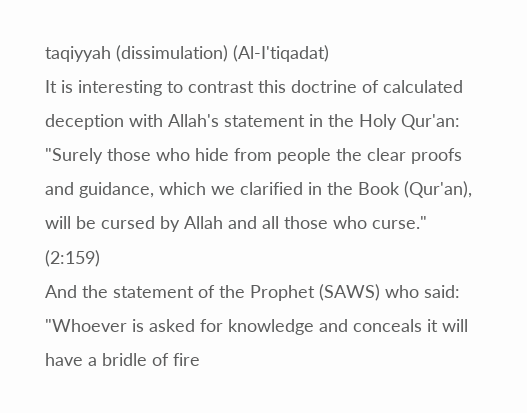taqiyyah (dissimulation) (Al-I'tiqadat)
It is interesting to contrast this doctrine of calculated deception with Allah's statement in the Holy Qur'an: "Surely those who hide from people the clear proofs and guidance, which we clarified in the Book (Qur'an), will be cursed by Allah and all those who curse." (2:159)
And the statement of the Prophet (SAWS) who said: "Whoever is asked for knowledge and conceals it will have a bridle of fire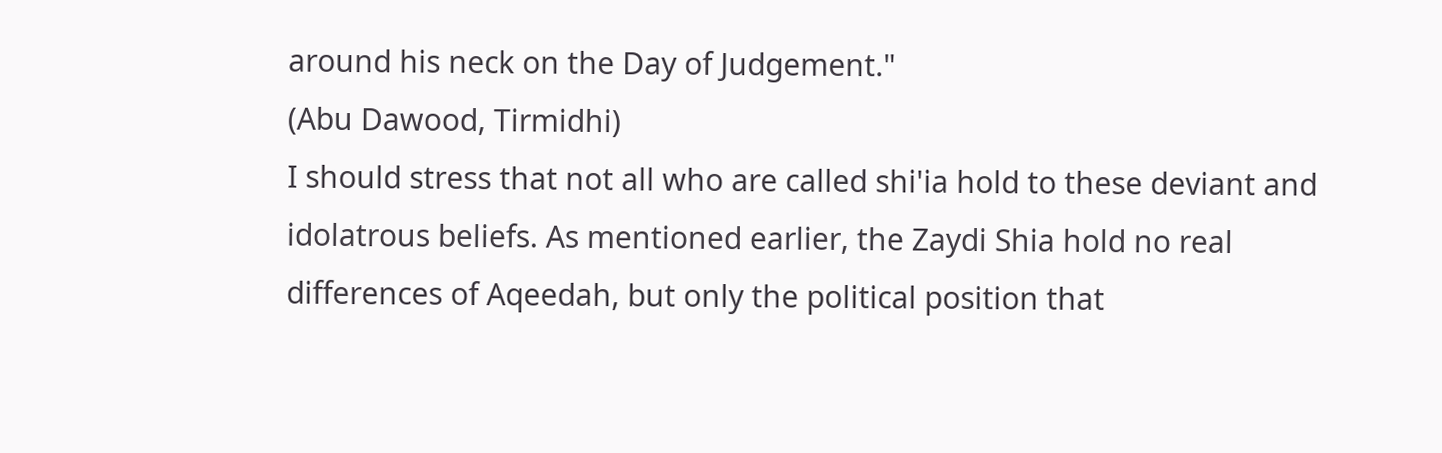around his neck on the Day of Judgement."
(Abu Dawood, Tirmidhi)
I should stress that not all who are called shi'ia hold to these deviant and idolatrous beliefs. As mentioned earlier, the Zaydi Shia hold no real differences of Aqeedah, but only the political position that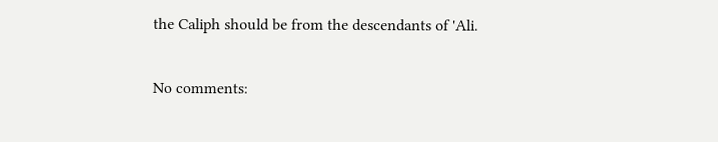the Caliph should be from the descendants of 'Ali.

No comments: